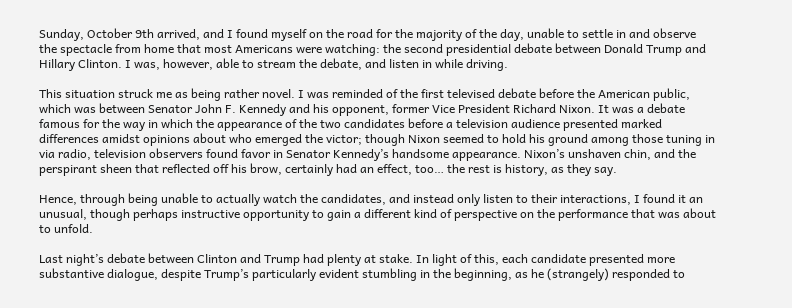Sunday, October 9th arrived, and I found myself on the road for the majority of the day, unable to settle in and observe the spectacle from home that most Americans were watching: the second presidential debate between Donald Trump and Hillary Clinton. I was, however, able to stream the debate, and listen in while driving.

This situation struck me as being rather novel. I was reminded of the first televised debate before the American public, which was between Senator John F. Kennedy and his opponent, former Vice President Richard Nixon. It was a debate famous for the way in which the appearance of the two candidates before a television audience presented marked differences amidst opinions about who emerged the victor; though Nixon seemed to hold his ground among those tuning in via radio, television observers found favor in Senator Kennedy’s handsome appearance. Nixon’s unshaven chin, and the perspirant sheen that reflected off his brow, certainly had an effect, too… the rest is history, as they say.

Hence, through being unable to actually watch the candidates, and instead only listen to their interactions, I found it an unusual, though perhaps instructive opportunity to gain a different kind of perspective on the performance that was about to unfold.

Last night’s debate between Clinton and Trump had plenty at stake. In light of this, each candidate presented more substantive dialogue, despite Trump’s particularly evident stumbling in the beginning, as he (strangely) responded to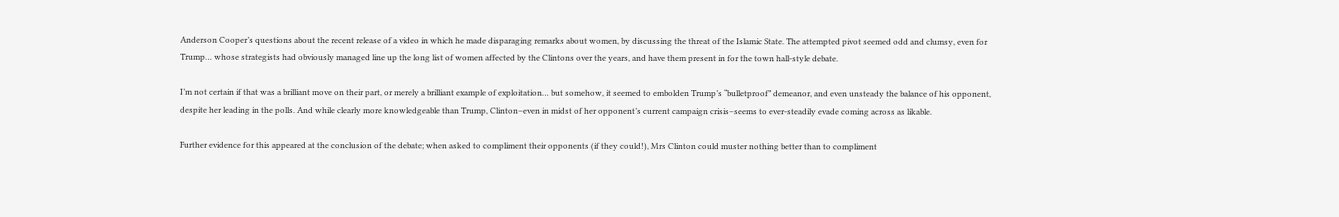Anderson Cooper’s questions about the recent release of a video in which he made disparaging remarks about women, by discussing the threat of the Islamic State. The attempted pivot seemed odd and clumsy, even for Trump… whose strategists had obviously managed line up the long list of women affected by the Clintons over the years, and have them present in for the town hall-style debate.

I’m not certain if that was a brilliant move on their part, or merely a brilliant example of exploitation… but somehow, it seemed to embolden Trump’s “bulletproof” demeanor, and even unsteady the balance of his opponent, despite her leading in the polls. And while clearly more knowledgeable than Trump, Clinton–even in midst of her opponent’s current campaign crisis–seems to ever-steadily evade coming across as likable.

Further evidence for this appeared at the conclusion of the debate; when asked to compliment their opponents (if they could!), Mrs Clinton could muster nothing better than to compliment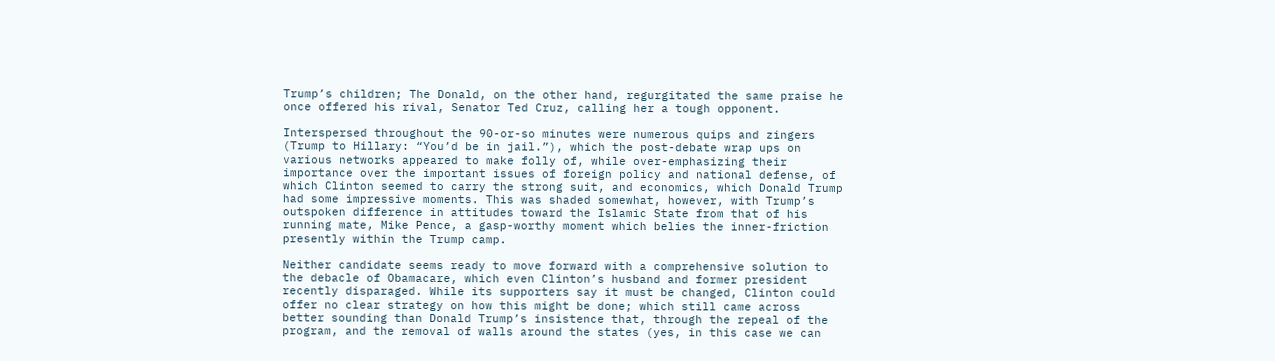Trump’s children; The Donald, on the other hand, regurgitated the same praise he once offered his rival, Senator Ted Cruz, calling her a tough opponent.

Interspersed throughout the 90-or-so minutes were numerous quips and zingers (Trump to Hillary: “You’d be in jail.”), which the post-debate wrap ups on various networks appeared to make folly of, while over-emphasizing their importance over the important issues of foreign policy and national defense, of which Clinton seemed to carry the strong suit, and economics, which Donald Trump had some impressive moments. This was shaded somewhat, however, with Trump’s outspoken difference in attitudes toward the Islamic State from that of his running mate, Mike Pence, a gasp-worthy moment which belies the inner-friction presently within the Trump camp.

Neither candidate seems ready to move forward with a comprehensive solution to the debacle of Obamacare, which even Clinton’s husband and former president recently disparaged. While its supporters say it must be changed, Clinton could offer no clear strategy on how this might be done; which still came across better sounding than Donald Trump’s insistence that, through the repeal of the program, and the removal of walls around the states (yes, in this case we can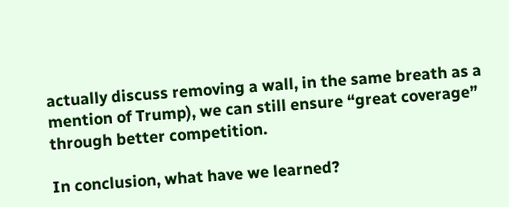actually discuss removing a wall, in the same breath as a mention of Trump), we can still ensure “great coverage” through better competition.

In conclusion, what have we learned?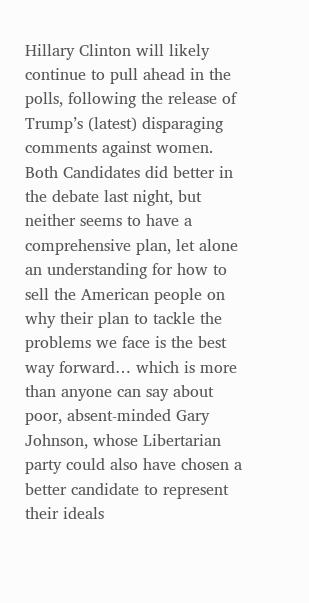Hillary Clinton will likely continue to pull ahead in the polls, following the release of Trump’s (latest) disparaging comments against women. Both Candidates did better in the debate last night, but neither seems to have a comprehensive plan, let alone an understanding for how to sell the American people on why their plan to tackle the problems we face is the best way forward… which is more than anyone can say about poor, absent-minded Gary Johnson, whose Libertarian party could also have chosen a better candidate to represent their ideals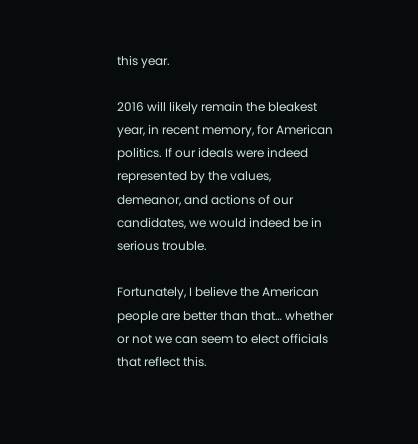this year.

2016 will likely remain the bleakest year, in recent memory, for American politics. If our ideals were indeed represented by the values, demeanor, and actions of our candidates, we would indeed be in serious trouble.

Fortunately, I believe the American people are better than that… whether or not we can seem to elect officials that reflect this.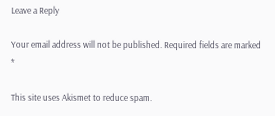Leave a Reply

Your email address will not be published. Required fields are marked *

This site uses Akismet to reduce spam.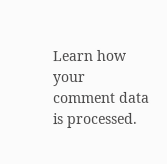Learn how your comment data is processed.